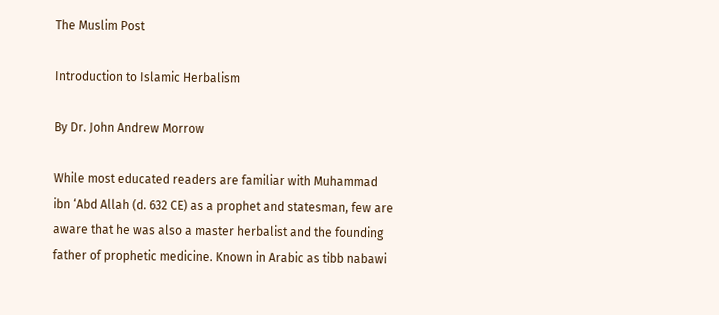The Muslim Post

Introduction to Islamic Herbalism

By Dr. John Andrew Morrow

While most educated readers are familiar with Muhammad ibn ‘Abd Allah (d. 632 CE) as a prophet and statesman, few are aware that he was also a master herbalist and the founding father of prophetic medicine. Known in Arabic as tibb nabawi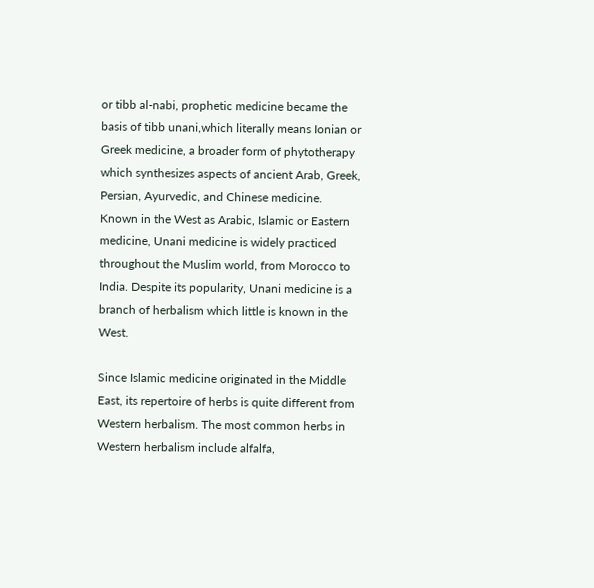or tibb al-nabi, prophetic medicine became the basis of tibb unani,which literally means Ionian or Greek medicine, a broader form of phytotherapy which synthesizes aspects of ancient Arab, Greek, Persian, Ayurvedic, and Chinese medicine. Known in the West as Arabic, Islamic or Eastern medicine, Unani medicine is widely practiced throughout the Muslim world, from Morocco to India. Despite its popularity, Unani medicine is a branch of herbalism which little is known in the West.

Since Islamic medicine originated in the Middle East, its repertoire of herbs is quite different from Western herbalism. The most common herbs in Western herbalism include alfalfa,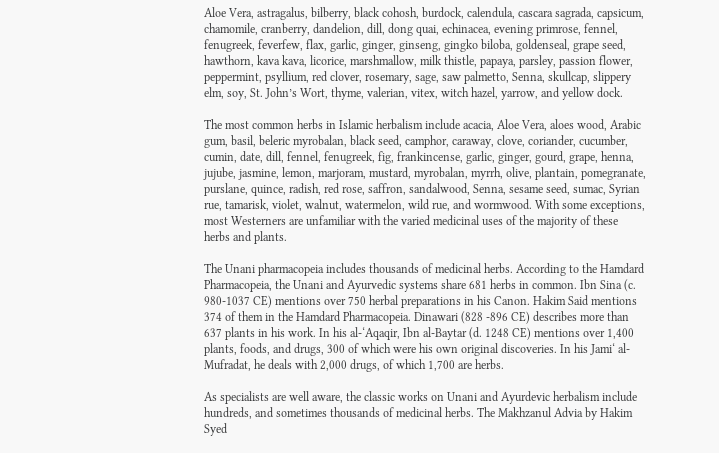Aloe Vera, astragalus, bilberry, black cohosh, burdock, calendula, cascara sagrada, capsicum, chamomile, cranberry, dandelion, dill, dong quai, echinacea, evening primrose, fennel, fenugreek, feverfew, flax, garlic, ginger, ginseng, gingko biloba, goldenseal, grape seed, hawthorn, kava kava, licorice, marshmallow, milk thistle, papaya, parsley, passion flower, peppermint, psyllium, red clover, rosemary, sage, saw palmetto, Senna, skullcap, slippery elm, soy, St. John’s Wort, thyme, valerian, vitex, witch hazel, yarrow, and yellow dock.

The most common herbs in Islamic herbalism include acacia, Aloe Vera, aloes wood, Arabic gum, basil, beleric myrobalan, black seed, camphor, caraway, clove, coriander, cucumber, cumin, date, dill, fennel, fenugreek, fig, frankincense, garlic, ginger, gourd, grape, henna, jujube, jasmine, lemon, marjoram, mustard, myrobalan, myrrh, olive, plantain, pomegranate, purslane, quince, radish, red rose, saffron, sandalwood, Senna, sesame seed, sumac, Syrian rue, tamarisk, violet, walnut, watermelon, wild rue, and wormwood. With some exceptions, most Westerners are unfamiliar with the varied medicinal uses of the majority of these herbs and plants.

The Unani pharmacopeia includes thousands of medicinal herbs. According to the Hamdard Pharmacopeia, the Unani and Ayurvedic systems share 681 herbs in common. Ibn Sina (c. 980-1037 CE) mentions over 750 herbal preparations in his Canon. Hakim Said mentions 374 of them in the Hamdard Pharmacopeia. Dinawari (828 -896 CE) describes more than 637 plants in his work. In his al-‘Aqaqir, Ibn al-Baytar (d. 1248 CE) mentions over 1,400 plants, foods, and drugs, 300 of which were his own original discoveries. In his Jami‘ al-Mufradat, he deals with 2,000 drugs, of which 1,700 are herbs.

As specialists are well aware, the classic works on Unani and Ayurdevic herbalism include hundreds, and sometimes thousands of medicinal herbs. The Makhzanul Advia by Hakim Syed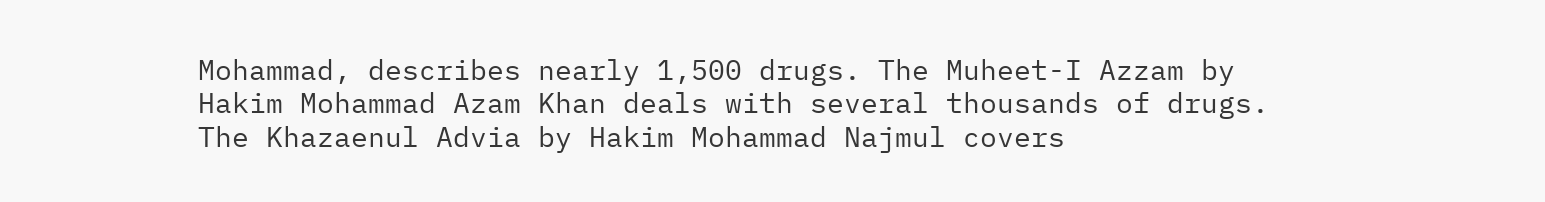Mohammad, describes nearly 1,500 drugs. The Muheet-I Azzam by Hakim Mohammad Azam Khan deals with several thousands of drugs. The Khazaenul Advia by Hakim Mohammad Najmul covers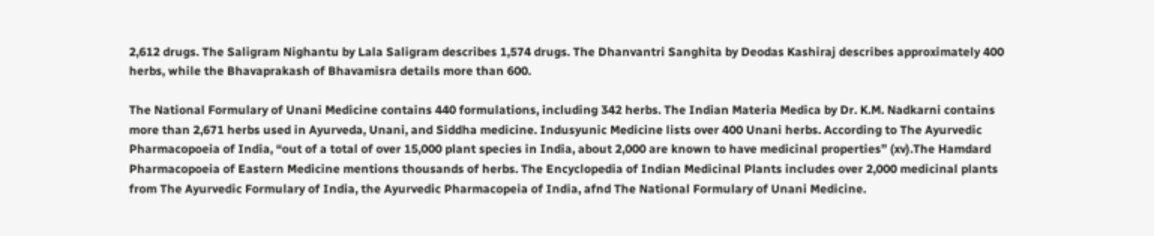2,612 drugs. The Saligram Nighantu by Lala Saligram describes 1,574 drugs. The Dhanvantri Sanghita by Deodas Kashiraj describes approximately 400 herbs, while the Bhavaprakash of Bhavamisra details more than 600.

The National Formulary of Unani Medicine contains 440 formulations, including 342 herbs. The Indian Materia Medica by Dr. K.M. Nadkarni contains more than 2,671 herbs used in Ayurveda, Unani, and Siddha medicine. Indusyunic Medicine lists over 400 Unani herbs. According to The Ayurvedic Pharmacopoeia of India, “out of a total of over 15,000 plant species in India, about 2,000 are known to have medicinal properties” (xv).The Hamdard Pharmacopoeia of Eastern Medicine mentions thousands of herbs. The Encyclopedia of Indian Medicinal Plants includes over 2,000 medicinal plants from The Ayurvedic Formulary of India, the Ayurvedic Pharmacopeia of India, afnd The National Formulary of Unani Medicine.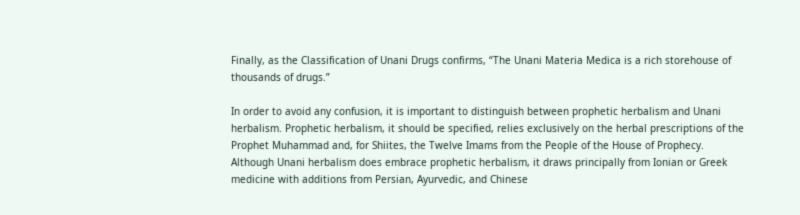Finally, as the Classification of Unani Drugs confirms, “The Unani Materia Medica is a rich storehouse of thousands of drugs.”

In order to avoid any confusion, it is important to distinguish between prophetic herbalism and Unani herbalism. Prophetic herbalism, it should be specified, relies exclusively on the herbal prescriptions of the Prophet Muhammad and, for Shiites, the Twelve Imams from the People of the House of Prophecy. Although Unani herbalism does embrace prophetic herbalism, it draws principally from Ionian or Greek medicine with additions from Persian, Ayurvedic, and Chinese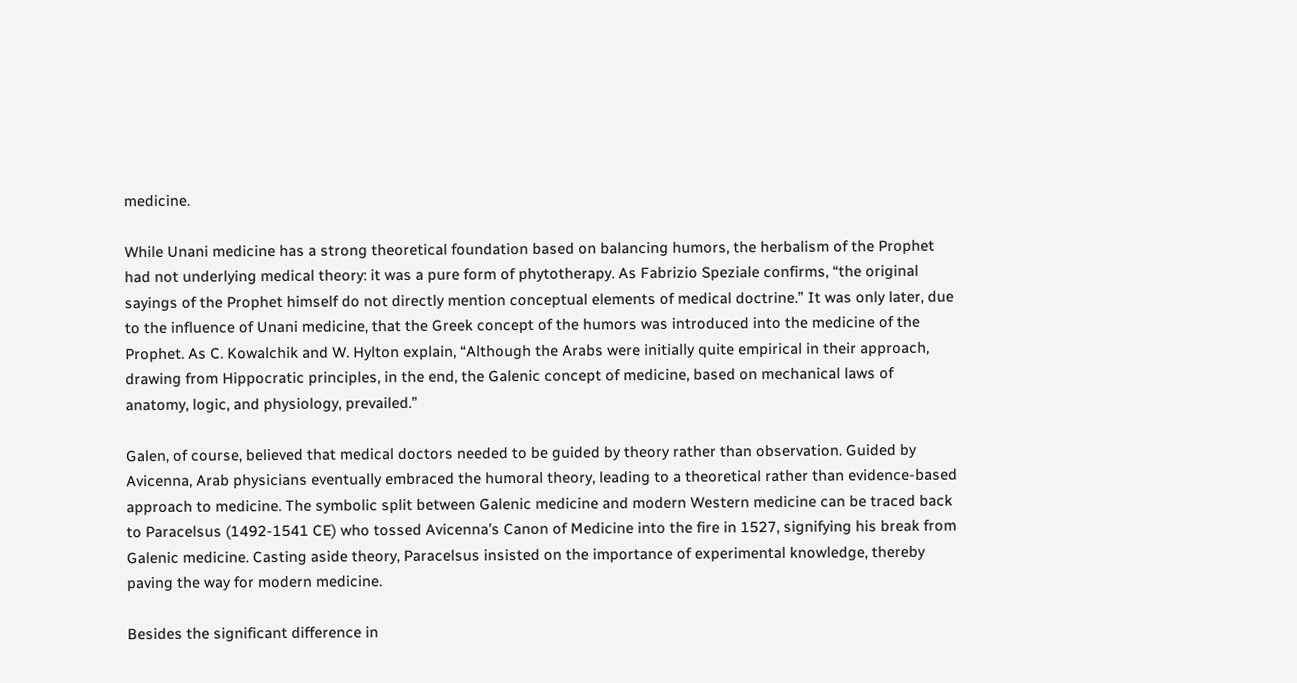medicine.

While Unani medicine has a strong theoretical foundation based on balancing humors, the herbalism of the Prophet had not underlying medical theory: it was a pure form of phytotherapy. As Fabrizio Speziale confirms, “the original sayings of the Prophet himself do not directly mention conceptual elements of medical doctrine.” It was only later, due to the influence of Unani medicine, that the Greek concept of the humors was introduced into the medicine of the Prophet. As C. Kowalchik and W. Hylton explain, “Although the Arabs were initially quite empirical in their approach, drawing from Hippocratic principles, in the end, the Galenic concept of medicine, based on mechanical laws of anatomy, logic, and physiology, prevailed.”

Galen, of course, believed that medical doctors needed to be guided by theory rather than observation. Guided by Avicenna, Arab physicians eventually embraced the humoral theory, leading to a theoretical rather than evidence-based approach to medicine. The symbolic split between Galenic medicine and modern Western medicine can be traced back to Paracelsus (1492-1541 CE) who tossed Avicenna’s Canon of Medicine into the fire in 1527, signifying his break from Galenic medicine. Casting aside theory, Paracelsus insisted on the importance of experimental knowledge, thereby paving the way for modern medicine.

Besides the significant difference in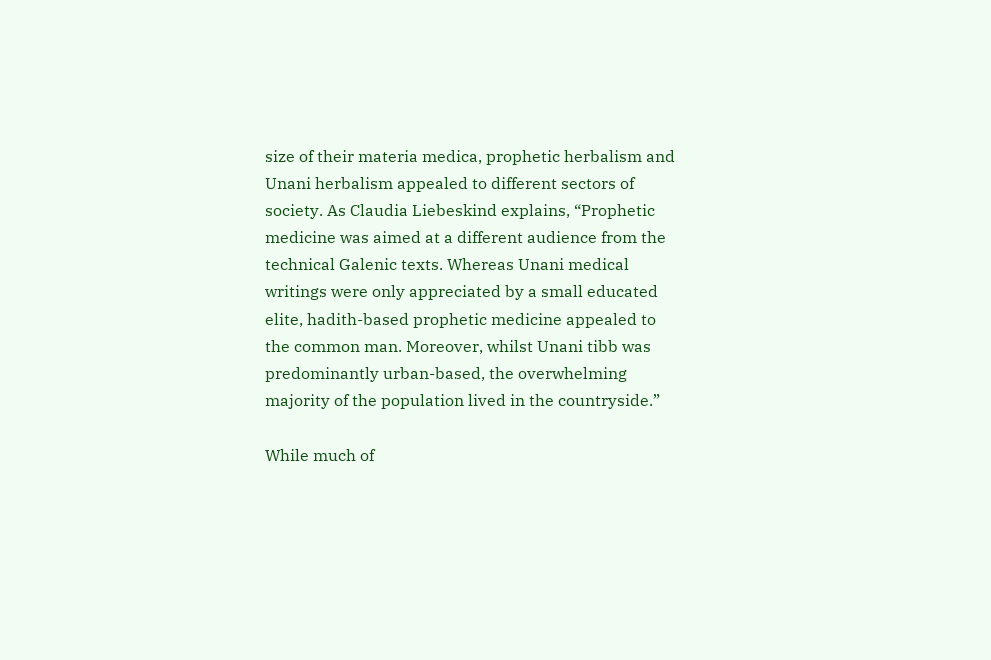size of their materia medica, prophetic herbalism and Unani herbalism appealed to different sectors of society. As Claudia Liebeskind explains, “Prophetic medicine was aimed at a different audience from the technical Galenic texts. Whereas Unani medical writings were only appreciated by a small educated elite, hadith-based prophetic medicine appealed to the common man. Moreover, whilst Unani tibb was predominantly urban-based, the overwhelming majority of the population lived in the countryside.”

While much of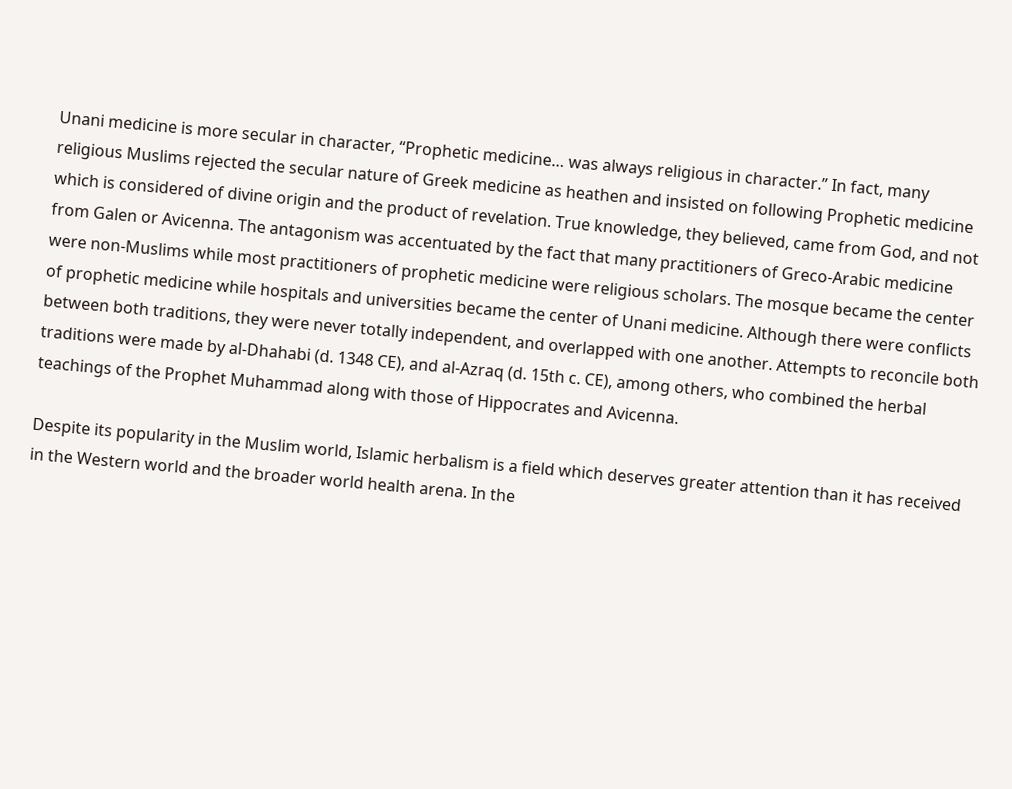Unani medicine is more secular in character, “Prophetic medicine… was always religious in character.” In fact, many religious Muslims rejected the secular nature of Greek medicine as heathen and insisted on following Prophetic medicine which is considered of divine origin and the product of revelation. True knowledge, they believed, came from God, and not from Galen or Avicenna. The antagonism was accentuated by the fact that many practitioners of Greco-Arabic medicine were non-Muslims while most practitioners of prophetic medicine were religious scholars. The mosque became the center of prophetic medicine while hospitals and universities became the center of Unani medicine. Although there were conflicts between both traditions, they were never totally independent, and overlapped with one another. Attempts to reconcile both traditions were made by al-Dhahabi (d. 1348 CE), and al-Azraq (d. 15th c. CE), among others, who combined the herbal teachings of the Prophet Muhammad along with those of Hippocrates and Avicenna.

Despite its popularity in the Muslim world, Islamic herbalism is a field which deserves greater attention than it has received in the Western world and the broader world health arena. In the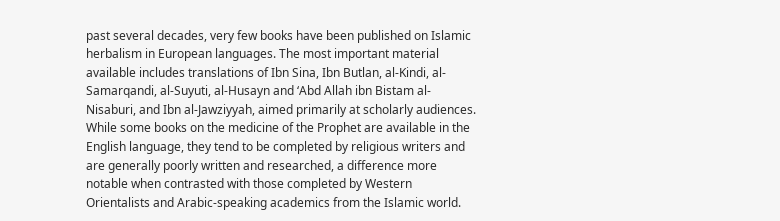past several decades, very few books have been published on Islamic herbalism in European languages. The most important material available includes translations of Ibn Sina, Ibn Butlan, al-Kindi, al-Samarqandi, al-Suyuti, al-Husayn and ‘Abd Allah ibn Bistam al-Nisaburi, and Ibn al-Jawziyyah, aimed primarily at scholarly audiences. While some books on the medicine of the Prophet are available in the English language, they tend to be completed by religious writers and are generally poorly written and researched, a difference more notable when contrasted with those completed by Western Orientalists and Arabic-speaking academics from the Islamic world.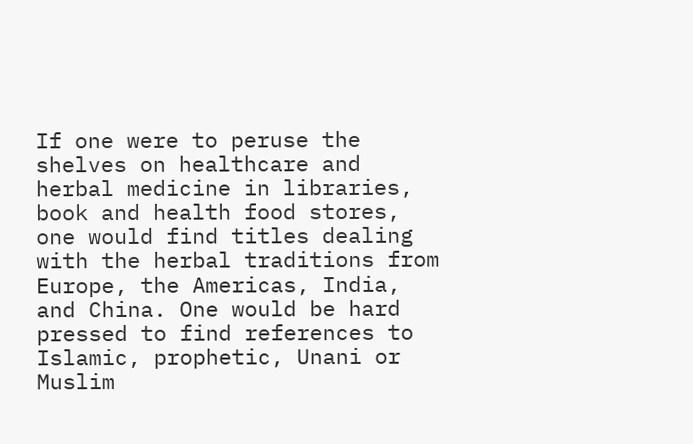If one were to peruse the shelves on healthcare and herbal medicine in libraries, book and health food stores, one would find titles dealing with the herbal traditions from Europe, the Americas, India, and China. One would be hard pressed to find references to Islamic, prophetic, Unani or Muslim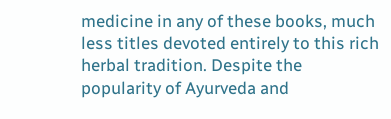medicine in any of these books, much less titles devoted entirely to this rich herbal tradition. Despite the popularity of Ayurveda and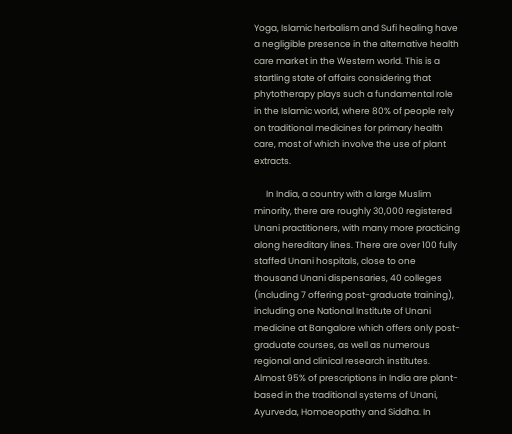Yoga, Islamic herbalism and Sufi healing have a negligible presence in the alternative health care market in the Western world. This is a startling state of affairs considering that phytotherapy plays such a fundamental role in the Islamic world, where 80% of people rely on traditional medicines for primary health care, most of which involve the use of plant extracts.

      In India, a country with a large Muslim minority, there are roughly 30,000 registered Unani practitioners, with many more practicing along hereditary lines. There are over 100 fully staffed Unani hospitals, close to one thousand Unani dispensaries, 40 colleges (including 7 offering post-graduate training), including one National Institute of Unani medicine at Bangalore which offers only post-graduate courses, as well as numerous regional and clinical research institutes. Almost 95% of prescriptions in India are plant-based in the traditional systems of Unani, Ayurveda, Homoeopathy and Siddha. In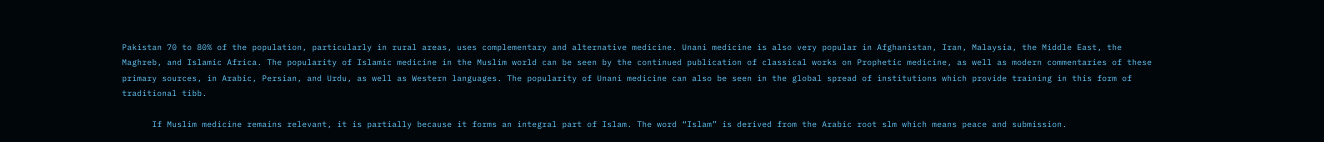Pakistan 70 to 80% of the population, particularly in rural areas, uses complementary and alternative medicine. Unani medicine is also very popular in Afghanistan, Iran, Malaysia, the Middle East, the Maghreb, and Islamic Africa. The popularity of Islamic medicine in the Muslim world can be seen by the continued publication of classical works on Prophetic medicine, as well as modern commentaries of these primary sources, in Arabic, Persian, and Urdu, as well as Western languages. The popularity of Unani medicine can also be seen in the global spread of institutions which provide training in this form of traditional tibb.

      If Muslim medicine remains relevant, it is partially because it forms an integral part of Islam. The word “Islam” is derived from the Arabic root slm which means peace and submission.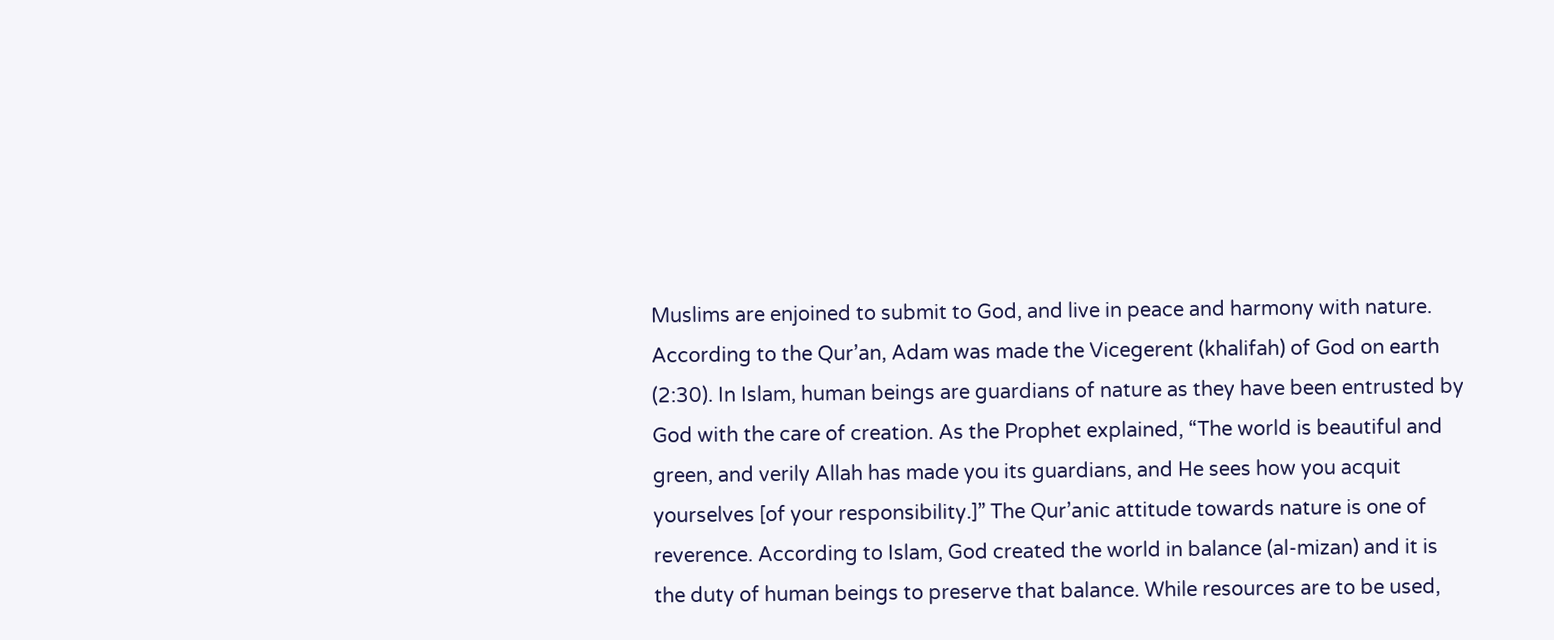Muslims are enjoined to submit to God, and live in peace and harmony with nature. According to the Qur’an, Adam was made the Vicegerent (khalifah) of God on earth (2:30). In Islam, human beings are guardians of nature as they have been entrusted by God with the care of creation. As the Prophet explained, “The world is beautiful and green, and verily Allah has made you its guardians, and He sees how you acquit yourselves [of your responsibility.]” The Qur’anic attitude towards nature is one of reverence. According to Islam, God created the world in balance (al-mizan) and it is the duty of human beings to preserve that balance. While resources are to be used,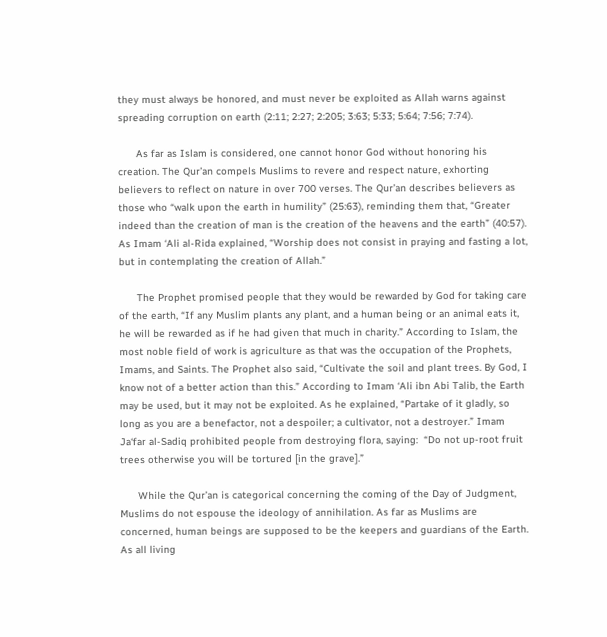they must always be honored, and must never be exploited as Allah warns against spreading corruption on earth (2:11; 2:27; 2:205; 3:63; 5:33; 5:64; 7:56; 7:74).

      As far as Islam is considered, one cannot honor God without honoring his creation. The Qur’an compels Muslims to revere and respect nature, exhorting believers to reflect on nature in over 700 verses. The Qur’an describes believers as those who “walk upon the earth in humility” (25:63), reminding them that, “Greater indeed than the creation of man is the creation of the heavens and the earth” (40:57). As Imam ‘Ali al-Rida explained, “Worship does not consist in praying and fasting a lot, but in contemplating the creation of Allah.”

      The Prophet promised people that they would be rewarded by God for taking care of the earth, “If any Muslim plants any plant, and a human being or an animal eats it, he will be rewarded as if he had given that much in charity.” According to Islam, the most noble field of work is agriculture as that was the occupation of the Prophets, Imams, and Saints. The Prophet also said, “Cultivate the soil and plant trees. By God, I know not of a better action than this.” According to Imam ‘Ali ibn Abi Talib, the Earth may be used, but it may not be exploited. As he explained, “Partake of it gladly, so long as you are a benefactor, not a despoiler; a cultivator, not a destroyer.” Imam Ja‘far al-Sadiq prohibited people from destroying flora, saying:  “Do not up-root fruit trees otherwise you will be tortured [in the grave].”

      While the Qur’an is categorical concerning the coming of the Day of Judgment, Muslims do not espouse the ideology of annihilation. As far as Muslims are concerned, human beings are supposed to be the keepers and guardians of the Earth. As all living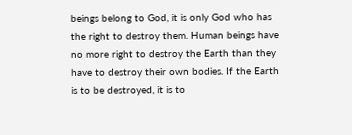beings belong to God, it is only God who has the right to destroy them. Human beings have no more right to destroy the Earth than they have to destroy their own bodies. If the Earth is to be destroyed, it is to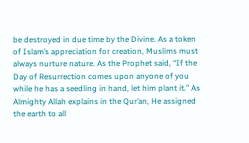be destroyed in due time by the Divine. As a token of Islam’s appreciation for creation, Muslims must always nurture nature. As the Prophet said, “If the Day of Resurrection comes upon anyone of you while he has a seedling in hand, let him plant it.” As Almighty Allah explains in the Qur’an, He assigned the earth to all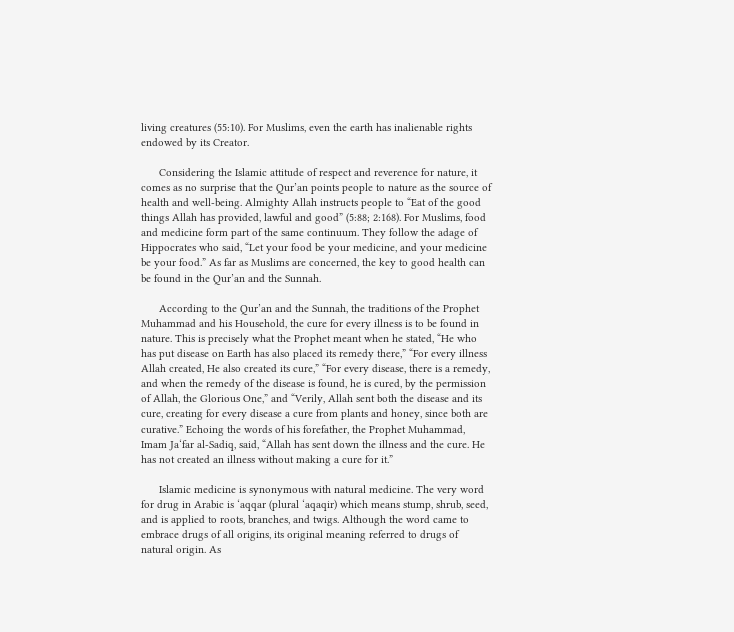living creatures (55:10). For Muslims, even the earth has inalienable rights endowed by its Creator.

      Considering the Islamic attitude of respect and reverence for nature, it comes as no surprise that the Qur’an points people to nature as the source of health and well-being. Almighty Allah instructs people to “Eat of the good things Allah has provided, lawful and good” (5:88; 2:168). For Muslims, food and medicine form part of the same continuum. They follow the adage of Hippocrates who said, “Let your food be your medicine, and your medicine be your food.” As far as Muslims are concerned, the key to good health can be found in the Qur’an and the Sunnah.

      According to the Qur’an and the Sunnah, the traditions of the Prophet Muhammad and his Household, the cure for every illness is to be found in nature. This is precisely what the Prophet meant when he stated, “He who has put disease on Earth has also placed its remedy there,” “For every illness Allah created, He also created its cure,” “For every disease, there is a remedy, and when the remedy of the disease is found, he is cured, by the permission of Allah, the Glorious One,” and “Verily, Allah sent both the disease and its cure, creating for every disease a cure from plants and honey, since both are curative.” Echoing the words of his forefather, the Prophet Muhammad, Imam Ja‘far al-Sadiq, said, “Allah has sent down the illness and the cure. He has not created an illness without making a cure for it.”

      Islamic medicine is synonymous with natural medicine. The very word for drug in Arabic is ‘aqqar (plural ‘aqaqir) which means stump, shrub, seed, and is applied to roots, branches, and twigs. Although the word came to embrace drugs of all origins, its original meaning referred to drugs of natural origin. As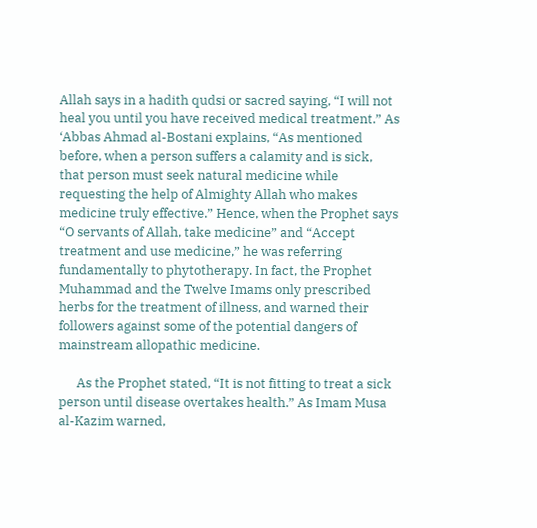Allah says in a hadith qudsi or sacred saying, “I will not heal you until you have received medical treatment.” As ‘Abbas Ahmad al-Bostani explains, “As mentioned before, when a person suffers a calamity and is sick, that person must seek natural medicine while requesting the help of Almighty Allah who makes medicine truly effective.” Hence, when the Prophet says “O servants of Allah, take medicine” and “Accept treatment and use medicine,” he was referring fundamentally to phytotherapy. In fact, the Prophet Muhammad and the Twelve Imams only prescribed herbs for the treatment of illness, and warned their followers against some of the potential dangers of mainstream allopathic medicine.

      As the Prophet stated, “It is not fitting to treat a sick person until disease overtakes health.” As Imam Musa al-Kazim warned,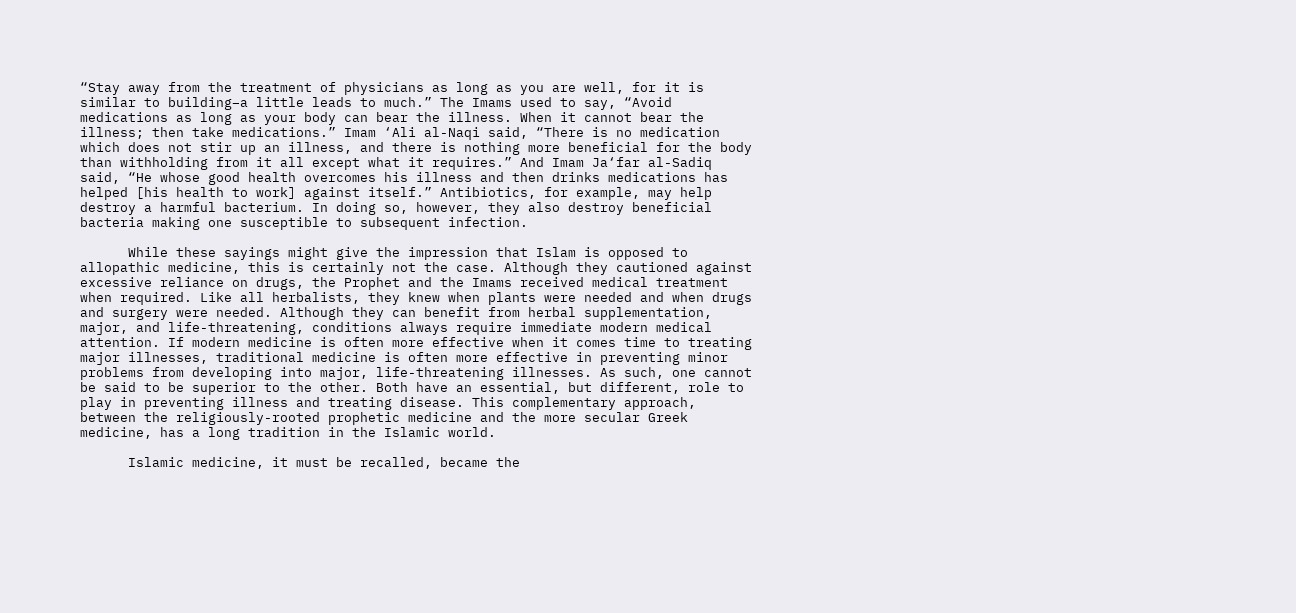“Stay away from the treatment of physicians as long as you are well, for it is similar to building–a little leads to much.” The Imams used to say, “Avoid medications as long as your body can bear the illness. When it cannot bear the illness; then take medications.” Imam ‘Ali al-Naqi said, “There is no medication which does not stir up an illness, and there is nothing more beneficial for the body than withholding from it all except what it requires.” And Imam Ja‘far al-Sadiq said, “He whose good health overcomes his illness and then drinks medications has helped [his health to work] against itself.” Antibiotics, for example, may help destroy a harmful bacterium. In doing so, however, they also destroy beneficial bacteria making one susceptible to subsequent infection.

      While these sayings might give the impression that Islam is opposed to allopathic medicine, this is certainly not the case. Although they cautioned against excessive reliance on drugs, the Prophet and the Imams received medical treatment when required. Like all herbalists, they knew when plants were needed and when drugs and surgery were needed. Although they can benefit from herbal supplementation, major, and life-threatening, conditions always require immediate modern medical attention. If modern medicine is often more effective when it comes time to treating major illnesses, traditional medicine is often more effective in preventing minor problems from developing into major, life-threatening illnesses. As such, one cannot be said to be superior to the other. Both have an essential, but different, role to play in preventing illness and treating disease. This complementary approach, between the religiously-rooted prophetic medicine and the more secular Greek medicine, has a long tradition in the Islamic world.

      Islamic medicine, it must be recalled, became the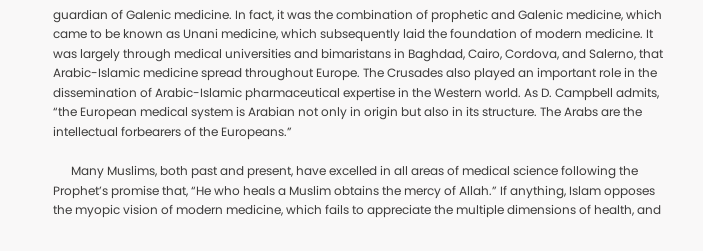guardian of Galenic medicine. In fact, it was the combination of prophetic and Galenic medicine, which came to be known as Unani medicine, which subsequently laid the foundation of modern medicine. It was largely through medical universities and bimaristans in Baghdad, Cairo, Cordova, and Salerno, that Arabic-Islamic medicine spread throughout Europe. The Crusades also played an important role in the dissemination of Arabic-Islamic pharmaceutical expertise in the Western world. As D. Campbell admits, “the European medical system is Arabian not only in origin but also in its structure. The Arabs are the intellectual forbearers of the Europeans.”

      Many Muslims, both past and present, have excelled in all areas of medical science following the Prophet’s promise that, “He who heals a Muslim obtains the mercy of Allah.” If anything, Islam opposes the myopic vision of modern medicine, which fails to appreciate the multiple dimensions of health, and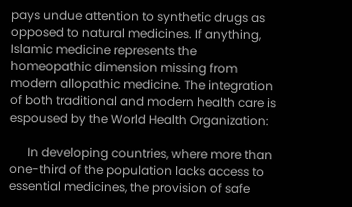pays undue attention to synthetic drugs as opposed to natural medicines. If anything, Islamic medicine represents the homeopathic dimension missing from modern allopathic medicine. The integration of both traditional and modern health care is espoused by the World Health Organization:

      In developing countries, where more than one-third of the population lacks access to essential medicines, the provision of safe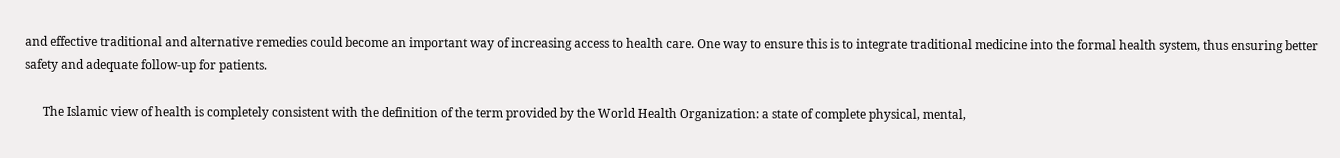and effective traditional and alternative remedies could become an important way of increasing access to health care. One way to ensure this is to integrate traditional medicine into the formal health system, thus ensuring better safety and adequate follow-up for patients.

      The Islamic view of health is completely consistent with the definition of the term provided by the World Health Organization: a state of complete physical, mental,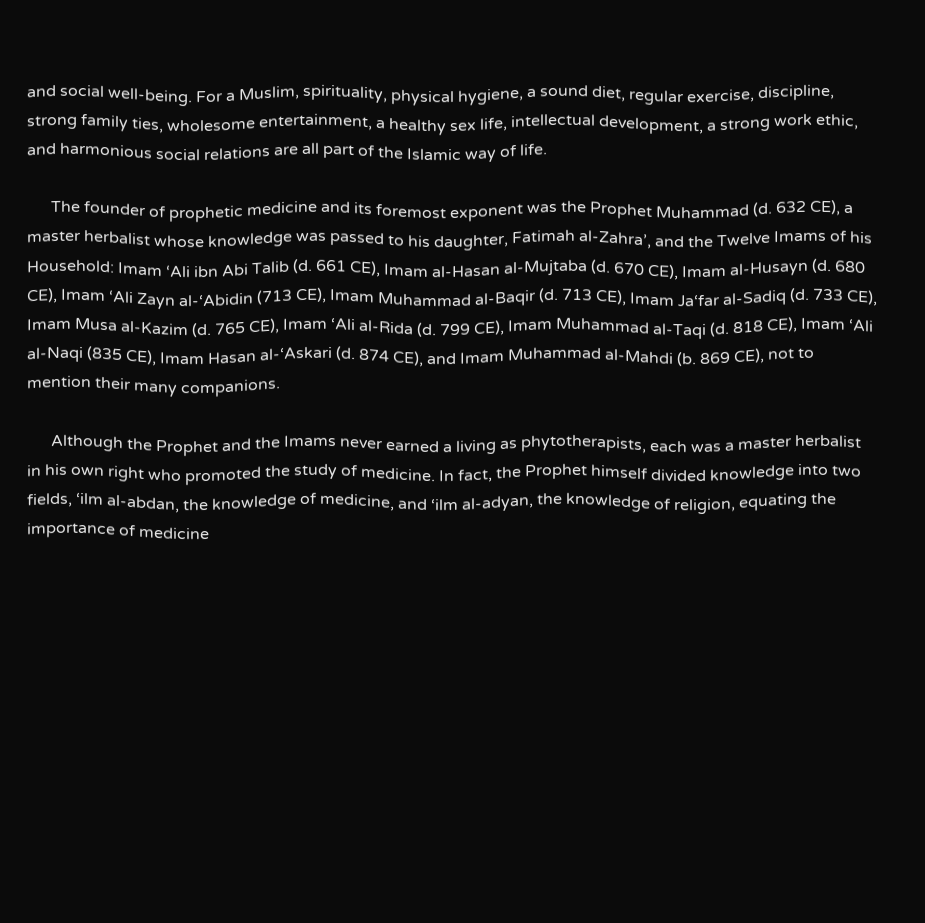and social well-being. For a Muslim, spirituality, physical hygiene, a sound diet, regular exercise, discipline, strong family ties, wholesome entertainment, a healthy sex life, intellectual development, a strong work ethic, and harmonious social relations are all part of the Islamic way of life.

      The founder of prophetic medicine and its foremost exponent was the Prophet Muhammad (d. 632 CE), a master herbalist whose knowledge was passed to his daughter, Fatimah al-Zahra’, and the Twelve Imams of his Household: Imam ‘Ali ibn Abi Talib (d. 661 CE), Imam al-Hasan al-Mujtaba (d. 670 CE), Imam al-Husayn (d. 680 CE), Imam ‘Ali Zayn al-‘Abidin (713 CE), Imam Muhammad al-Baqir (d. 713 CE), Imam Ja‘far al-Sadiq (d. 733 CE), Imam Musa al-Kazim (d. 765 CE), Imam ‘Ali al-Rida (d. 799 CE), Imam Muhammad al-Taqi (d. 818 CE), Imam ‘Ali al-Naqi (835 CE), Imam Hasan al-‘Askari (d. 874 CE), and Imam Muhammad al-Mahdi (b. 869 CE), not to mention their many companions.

      Although the Prophet and the Imams never earned a living as phytotherapists, each was a master herbalist in his own right who promoted the study of medicine. In fact, the Prophet himself divided knowledge into two fields, ‘ilm al-abdan, the knowledge of medicine, and ‘ilm al-adyan, the knowledge of religion, equating the importance of medicine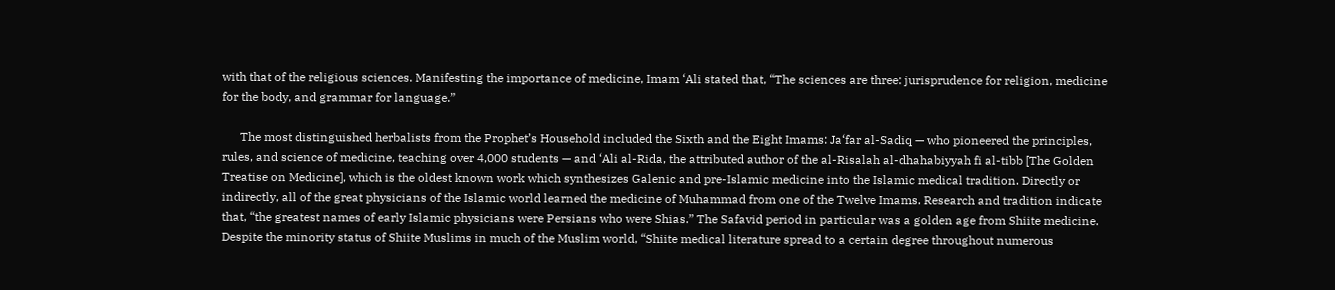with that of the religious sciences. Manifesting the importance of medicine, Imam ‘Ali stated that, “The sciences are three: jurisprudence for religion, medicine for the body, and grammar for language.”

      The most distinguished herbalists from the Prophet’s Household included the Sixth and the Eight Imams: Ja‘far al-Sadiq — who pioneered the principles, rules, and science of medicine, teaching over 4,000 students — and ‘Ali al-Rida, the attributed author of the al-Risalah al-dhahabiyyah fi al-tibb [The Golden Treatise on Medicine], which is the oldest known work which synthesizes Galenic and pre-Islamic medicine into the Islamic medical tradition. Directly or indirectly, all of the great physicians of the Islamic world learned the medicine of Muhammad from one of the Twelve Imams. Research and tradition indicate that, “the greatest names of early Islamic physicians were Persians who were Shias.” The Safavid period in particular was a golden age from Shiite medicine. Despite the minority status of Shiite Muslims in much of the Muslim world, “Shiite medical literature spread to a certain degree throughout numerous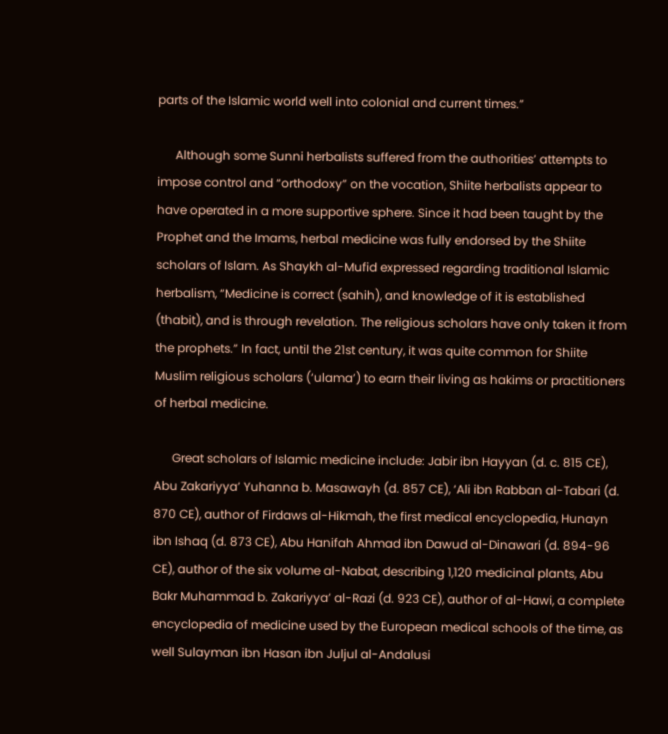parts of the Islamic world well into colonial and current times.”

      Although some Sunni herbalists suffered from the authorities’ attempts to impose control and “orthodoxy” on the vocation, Shiite herbalists appear to have operated in a more supportive sphere. Since it had been taught by the Prophet and the Imams, herbal medicine was fully endorsed by the Shiite scholars of Islam. As Shaykh al-Mufid expressed regarding traditional Islamic herbalism, “Medicine is correct (sahih), and knowledge of it is established (thabit), and is through revelation. The religious scholars have only taken it from the prophets.” In fact, until the 21st century, it was quite common for Shiite Muslim religious scholars (‘ulama’) to earn their living as hakims or practitioners of herbal medicine.

      Great scholars of Islamic medicine include: Jabir ibn Hayyan (d. c. 815 CE), Abu Zakariyya’ Yuhanna b. Masawayh (d. 857 CE), ‘Ali ibn Rabban al-Tabari (d. 870 CE), author of Firdaws al-Hikmah, the first medical encyclopedia, Hunayn ibn Ishaq (d. 873 CE), Abu Hanifah Ahmad ibn Dawud al-Dinawari (d. 894-96 CE), author of the six volume al-Nabat, describing 1,120 medicinal plants, Abu Bakr Muhammad b. Zakariyya’ al-Razi (d. 923 CE), author of al-Hawi, a complete encyclopedia of medicine used by the European medical schools of the time, as well Sulayman ibn Hasan ibn Juljul al-Andalusi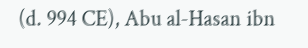(d. 994 CE), Abu al-Hasan ibn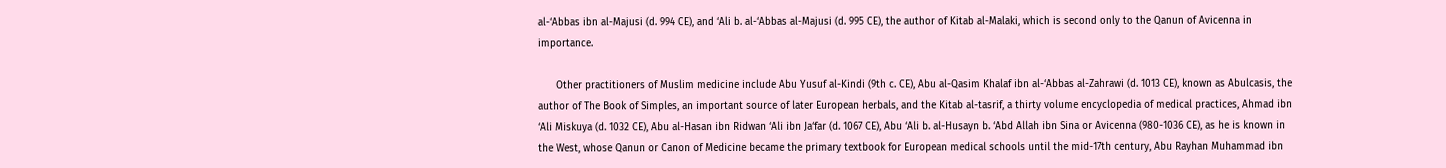al-‘Abbas ibn al-Majusi (d. 994 CE), and ‘Ali b. al-‘Abbas al-Majusi (d. 995 CE), the author of Kitab al-Malaki, which is second only to the Qanun of Avicenna in importance.

      Other practitioners of Muslim medicine include Abu Yusuf al-Kindi (9th c. CE), Abu al-Qasim Khalaf ibn al-‘Abbas al-Zahrawi (d. 1013 CE), known as Abulcasis, the author of The Book of Simples, an important source of later European herbals, and the Kitab al-tasrif, a thirty volume encyclopedia of medical practices, Ahmad ibn ‘Ali Miskuya (d. 1032 CE), Abu al-Hasan ibn Ridwan ‘Ali ibn Ja‘far (d. 1067 CE), Abu ‘Ali b. al-Husayn b. ‘Abd Allah ibn Sina or Avicenna (980-1036 CE), as he is known in the West, whose Qanun or Canon of Medicine became the primary textbook for European medical schools until the mid-17th century, Abu Rayhan Muhammad ibn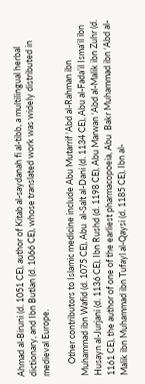Ahmad al-Biruni (d. 1051 CE), author of Kitab al-saydanah fi al-tibb, a multilingual herbal dictionary, and Ibn Butlan (d. 1066 CE), whose translated work was widely distributed in medieval Europe.

      Other contributors to Islamic medicine include Abu Mutarrif ‘Abd al-Rahman ibn Muhammad ibn Wafid (d. 1075 CE), Abu  al-Salt al-Dani (d. 1134 CE), Abu al-Fada’il Isma‘il ibn Husayn al-Jurjani (d. 1136 CE), Ibn Rushd (d. 1198 CE), Abu Marwan ‘Abd al-Malik ibn Zuhr (d. 1161 CE), the author of one of the earliest pharmacopoeia, Abu  Bakr Muhammad ibn ‘Abd al-Malik ibn Muhammad ibn Tufayl al-Qaysi (d. 1185 CE), Ibn al-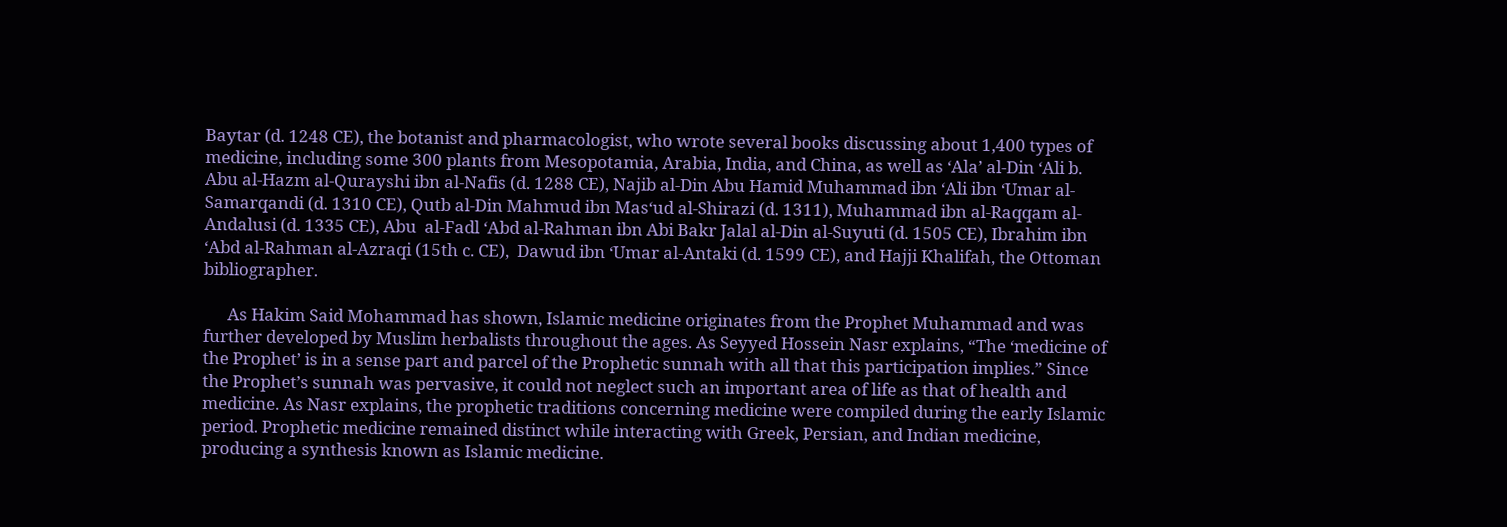Baytar (d. 1248 CE), the botanist and pharmacologist, who wrote several books discussing about 1,400 types of medicine, including some 300 plants from Mesopotamia, Arabia, India, and China, as well as ‘Ala’ al-Din ‘Ali b. Abu al-Hazm al-Qurayshi ibn al-Nafis (d. 1288 CE), Najib al-Din Abu Hamid Muhammad ibn ‘Ali ibn ‘Umar al-Samarqandi (d. 1310 CE), Qutb al-Din Mahmud ibn Mas‘ud al-Shirazi (d. 1311), Muhammad ibn al-Raqqam al-Andalusi (d. 1335 CE), Abu  al-Fadl ‘Abd al-Rahman ibn Abi Bakr Jalal al-Din al-Suyuti (d. 1505 CE), Ibrahim ibn ‘Abd al-Rahman al-Azraqi (15th c. CE),  Dawud ibn ‘Umar al-Antaki (d. 1599 CE), and Hajji Khalifah, the Ottoman bibliographer.

      As Hakim Said Mohammad has shown, Islamic medicine originates from the Prophet Muhammad and was further developed by Muslim herbalists throughout the ages. As Seyyed Hossein Nasr explains, “The ‘medicine of the Prophet’ is in a sense part and parcel of the Prophetic sunnah with all that this participation implies.” Since the Prophet’s sunnah was pervasive, it could not neglect such an important area of life as that of health and medicine. As Nasr explains, the prophetic traditions concerning medicine were compiled during the early Islamic period. Prophetic medicine remained distinct while interacting with Greek, Persian, and Indian medicine, producing a synthesis known as Islamic medicine.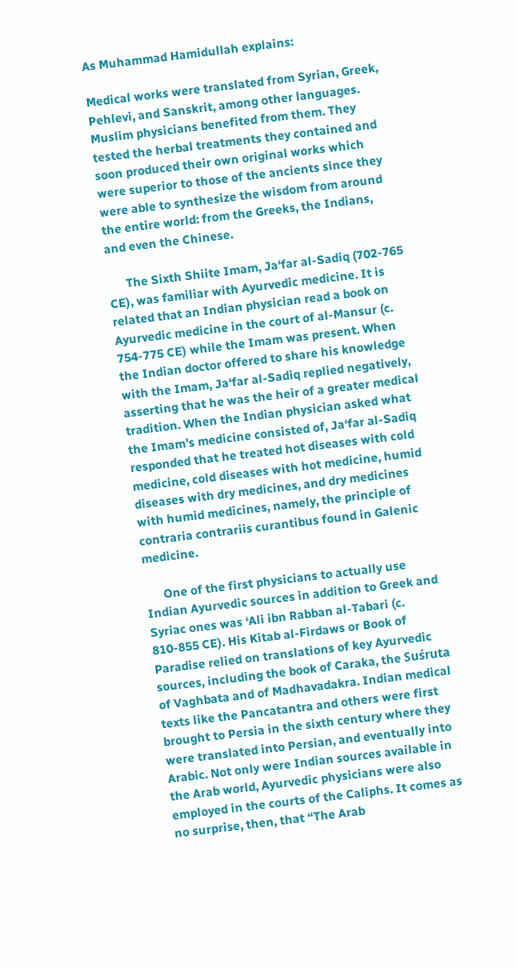As Muhammad Hamidullah explains:

Medical works were translated from Syrian, Greek, Pehlevi, and Sanskrit, among other languages. Muslim physicians benefited from them. They tested the herbal treatments they contained and soon produced their own original works which were superior to those of the ancients since they were able to synthesize the wisdom from around the entire world: from the Greeks, the Indians, and even the Chinese.

      The Sixth Shiite Imam, Ja‘far al-Sadiq (702-765 CE), was familiar with Ayurvedic medicine. It is related that an Indian physician read a book on Ayurvedic medicine in the court of al-Mansur (c. 754-775 CE) while the Imam was present. When the Indian doctor offered to share his knowledge with the Imam, Ja‘far al-Sadiq replied negatively, asserting that he was the heir of a greater medical tradition. When the Indian physician asked what the Imam’s medicine consisted of, Ja‘far al-Sadiq responded that he treated hot diseases with cold medicine, cold diseases with hot medicine, humid diseases with dry medicines, and dry medicines with humid medicines, namely, the principle of contraria contrariis curantibus found in Galenic medicine.

      One of the first physicians to actually use Indian Ayurvedic sources in addition to Greek and Syriac ones was ‘Ali ibn Rabban al-Tabari (c. 810-855 CE). His Kitab al-Firdaws or Book of Paradise relied on translations of key Ayurvedic sources, including the book of Caraka, the Suśruta of Vaghbata and of Madhavadakra. Indian medical texts like the Pancatantra and others were first brought to Persia in the sixth century where they were translated into Persian, and eventually into Arabic. Not only were Indian sources available in the Arab world, Ayurvedic physicians were also employed in the courts of the Caliphs. It comes as no surprise, then, that “The Arab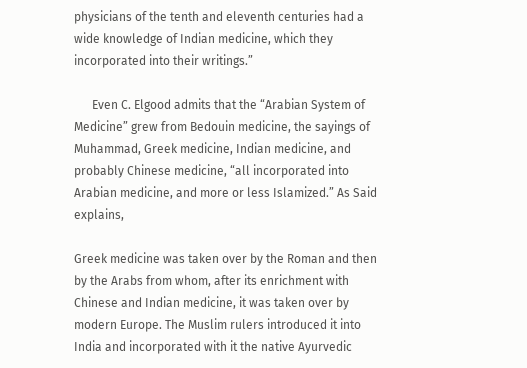physicians of the tenth and eleventh centuries had a wide knowledge of Indian medicine, which they incorporated into their writings.”

      Even C. Elgood admits that the “Arabian System of Medicine” grew from Bedouin medicine, the sayings of Muhammad, Greek medicine, Indian medicine, and probably Chinese medicine, “all incorporated into Arabian medicine, and more or less Islamized.” As Said explains,

Greek medicine was taken over by the Roman and then by the Arabs from whom, after its enrichment with Chinese and Indian medicine, it was taken over by modern Europe. The Muslim rulers introduced it into India and incorporated with it the native Ayurvedic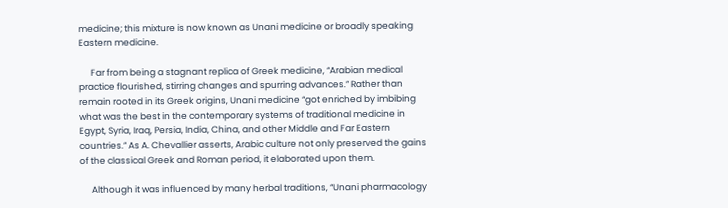medicine; this mixture is now known as Unani medicine or broadly speaking Eastern medicine.

      Far from being a stagnant replica of Greek medicine, “Arabian medical practice flourished, stirring changes and spurring advances.” Rather than remain rooted in its Greek origins, Unani medicine “got enriched by imbibing what was the best in the contemporary systems of traditional medicine in Egypt, Syria, Iraq, Persia, India, China, and other Middle and Far Eastern countries.” As A. Chevallier asserts, Arabic culture not only preserved the gains of the classical Greek and Roman period, it elaborated upon them.

      Although it was influenced by many herbal traditions, “Unani pharmacology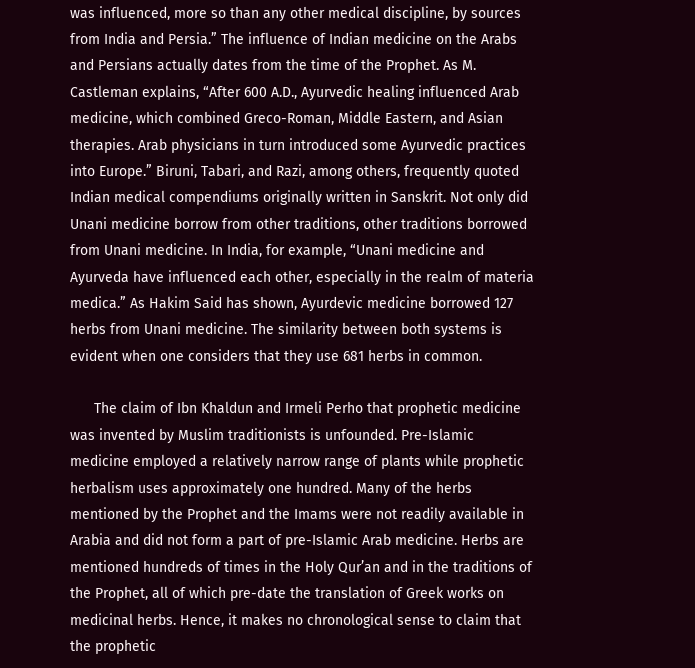was influenced, more so than any other medical discipline, by sources from India and Persia.” The influence of Indian medicine on the Arabs and Persians actually dates from the time of the Prophet. As M. Castleman explains, “After 600 A.D., Ayurvedic healing influenced Arab medicine, which combined Greco-Roman, Middle Eastern, and Asian therapies. Arab physicians in turn introduced some Ayurvedic practices into Europe.” Biruni, Tabari, and Razi, among others, frequently quoted Indian medical compendiums originally written in Sanskrit. Not only did Unani medicine borrow from other traditions, other traditions borrowed from Unani medicine. In India, for example, “Unani medicine and Ayurveda have influenced each other, especially in the realm of materia medica.” As Hakim Said has shown, Ayurdevic medicine borrowed 127 herbs from Unani medicine. The similarity between both systems is evident when one considers that they use 681 herbs in common.

      The claim of Ibn Khaldun and Irmeli Perho that prophetic medicine was invented by Muslim traditionists is unfounded. Pre-Islamic medicine employed a relatively narrow range of plants while prophetic herbalism uses approximately one hundred. Many of the herbs mentioned by the Prophet and the Imams were not readily available in Arabia and did not form a part of pre-Islamic Arab medicine. Herbs are mentioned hundreds of times in the Holy Qur’an and in the traditions of the Prophet, all of which pre-date the translation of Greek works on medicinal herbs. Hence, it makes no chronological sense to claim that the prophetic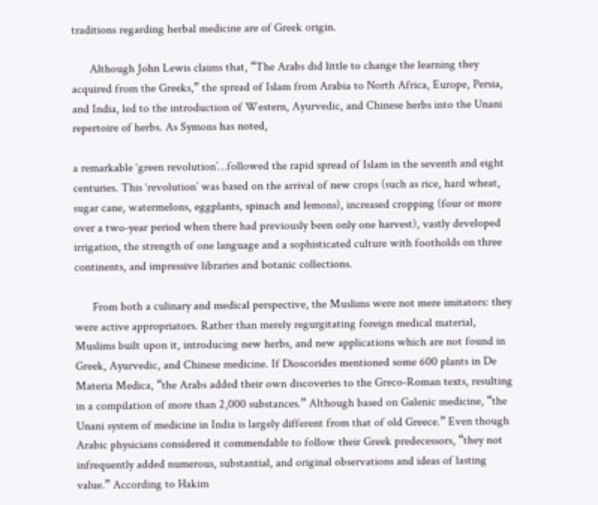traditions regarding herbal medicine are of Greek origin.

      Although John Lewis claims that, “The Arabs did little to change the learning they acquired from the Greeks,” the spread of Islam from Arabia to North Africa, Europe, Persia, and India, led to the introduction of Western, Ayurvedic, and Chinese herbs into the Unani repertoire of herbs. As Symons has noted,

a remarkable ‘green revolution’…followed the rapid spread of Islam in the seventh and eight centuries. This ‘revolution’ was based on the arrival of new crops (such as rice, hard wheat, sugar cane, watermelons, eggplants, spinach and lemons), increased cropping (four or more over a two-year period when there had previously been only one harvest), vastly developed irrigation, the strength of one language and a sophisticated culture with footholds on three continents, and impressive libraries and botanic collections.

      From both a culinary and medical perspective, the Muslims were not mere imitators: they were active appropriators. Rather than merely regurgitating foreign medical material, Muslims built upon it, introducing new herbs, and new applications which are not found in Greek, Ayurvedic, and Chinese medicine. If Dioscorides mentioned some 600 plants in De Materia Medica, “the Arabs added their own discoveries to the Greco-Roman texts, resulting in a compilation of more than 2,000 substances.” Although based on Galenic medicine, “the Unani system of medicine in India is largely different from that of old Greece.” Even though Arabic physicians considered it commendable to follow their Greek predecessors, “they not infrequently added numerous, substantial, and original observations and ideas of lasting value.” According to Hakim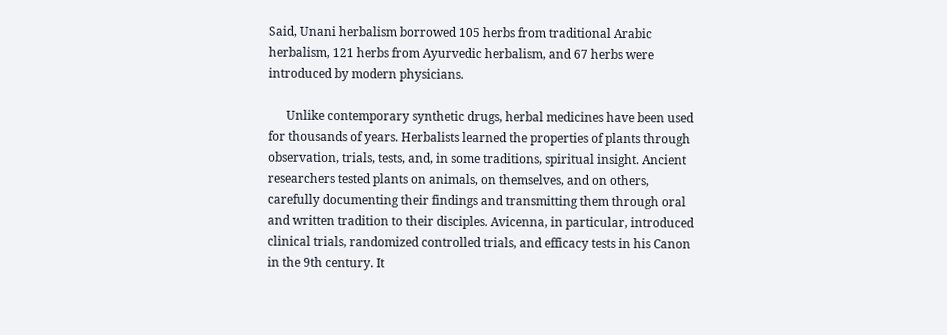Said, Unani herbalism borrowed 105 herbs from traditional Arabic herbalism, 121 herbs from Ayurvedic herbalism, and 67 herbs were introduced by modern physicians.

      Unlike contemporary synthetic drugs, herbal medicines have been used for thousands of years. Herbalists learned the properties of plants through observation, trials, tests, and, in some traditions, spiritual insight. Ancient researchers tested plants on animals, on themselves, and on others, carefully documenting their findings and transmitting them through oral and written tradition to their disciples. Avicenna, in particular, introduced clinical trials, randomized controlled trials, and efficacy tests in his Canon in the 9th century. It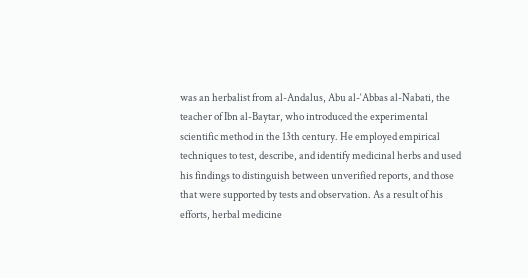was an herbalist from al-Andalus, Abu al-‘Abbas al-Nabati, the teacher of Ibn al-Baytar, who introduced the experimental scientific method in the 13th century. He employed empirical techniques to test, describe, and identify medicinal herbs and used his findings to distinguish between unverified reports, and those that were supported by tests and observation. As a result of his efforts, herbal medicine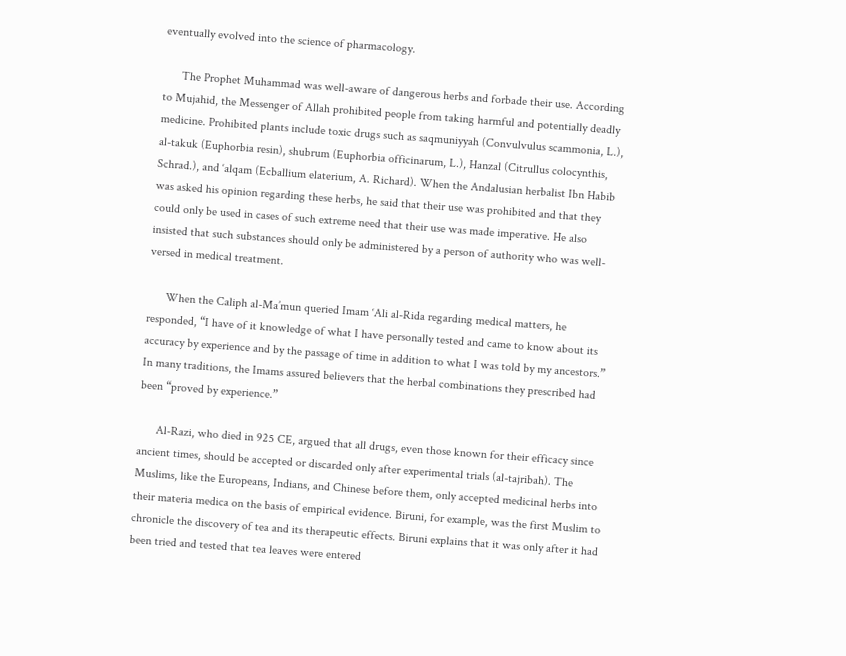eventually evolved into the science of pharmacology.

      The Prophet Muhammad was well-aware of dangerous herbs and forbade their use. According to Mujahid, the Messenger of Allah prohibited people from taking harmful and potentially deadly medicine. Prohibited plants include toxic drugs such as saqmuniyyah (Convulvulus scammonia, L.), al-takuk (Euphorbia resin), shubrum (Euphorbia officinarum, L.), Hanzal (Citrullus colocynthis, Schrad.), and ‘alqam (Ecballium elaterium, A. Richard). When the Andalusian herbalist Ibn Habib was asked his opinion regarding these herbs, he said that their use was prohibited and that they could only be used in cases of such extreme need that their use was made imperative. He also insisted that such substances should only be administered by a person of authority who was well-versed in medical treatment.

      When the Caliph al-Ma’mun queried Imam ‘Ali al-Rida regarding medical matters, he responded, “I have of it knowledge of what I have personally tested and came to know about its accuracy by experience and by the passage of time in addition to what I was told by my ancestors.” In many traditions, the Imams assured believers that the herbal combinations they prescribed had been “proved by experience.”

      Al-Razi, who died in 925 CE, argued that all drugs, even those known for their efficacy since ancient times, should be accepted or discarded only after experimental trials (al-tajribah). The Muslims, like the Europeans, Indians, and Chinese before them, only accepted medicinal herbs into their materia medica on the basis of empirical evidence. Biruni, for example, was the first Muslim to chronicle the discovery of tea and its therapeutic effects. Biruni explains that it was only after it had been tried and tested that tea leaves were entered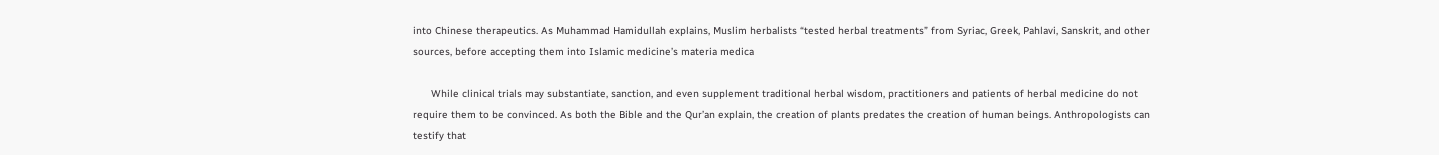into Chinese therapeutics. As Muhammad Hamidullah explains, Muslim herbalists “tested herbal treatments” from Syriac, Greek, Pahlavi, Sanskrit, and other sources, before accepting them into Islamic medicine’s materia medica

      While clinical trials may substantiate, sanction, and even supplement traditional herbal wisdom, practitioners and patients of herbal medicine do not require them to be convinced. As both the Bible and the Qur’an explain, the creation of plants predates the creation of human beings. Anthropologists can testify that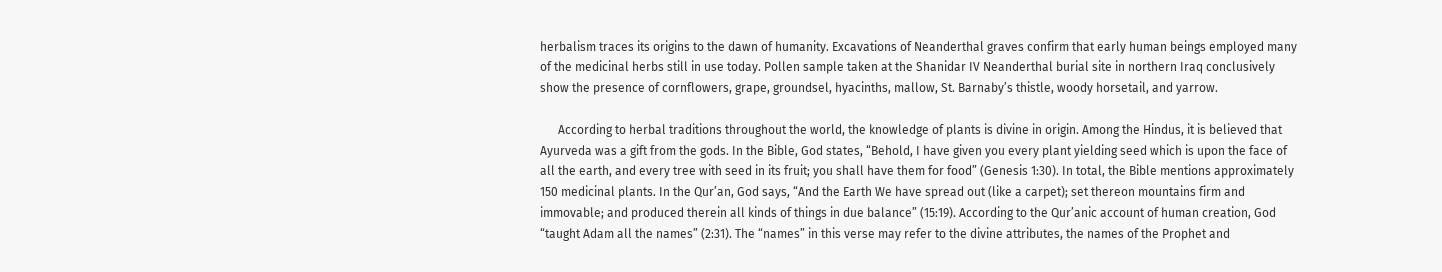herbalism traces its origins to the dawn of humanity. Excavations of Neanderthal graves confirm that early human beings employed many of the medicinal herbs still in use today. Pollen sample taken at the Shanidar IV Neanderthal burial site in northern Iraq conclusively show the presence of cornflowers, grape, groundsel, hyacinths, mallow, St. Barnaby’s thistle, woody horsetail, and yarrow.

      According to herbal traditions throughout the world, the knowledge of plants is divine in origin. Among the Hindus, it is believed that Ayurveda was a gift from the gods. In the Bible, God states, “Behold, I have given you every plant yielding seed which is upon the face of all the earth, and every tree with seed in its fruit; you shall have them for food” (Genesis 1:30). In total, the Bible mentions approximately 150 medicinal plants. In the Qur’an, God says, “And the Earth We have spread out (like a carpet); set thereon mountains firm and immovable; and produced therein all kinds of things in due balance” (15:19). According to the Qur’anic account of human creation, God “taught Adam all the names” (2:31). The “names” in this verse may refer to the divine attributes, the names of the Prophet and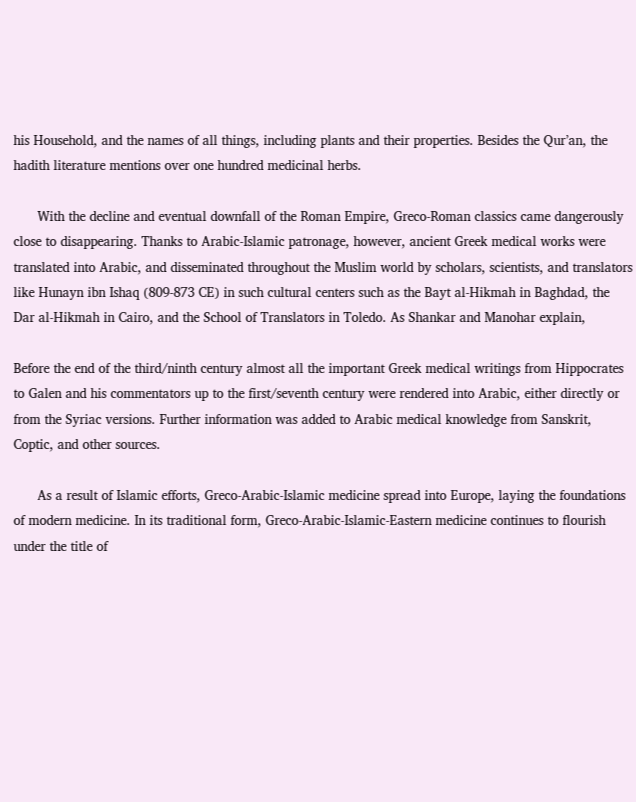his Household, and the names of all things, including plants and their properties. Besides the Qur’an, the hadith literature mentions over one hundred medicinal herbs.

      With the decline and eventual downfall of the Roman Empire, Greco-Roman classics came dangerously close to disappearing. Thanks to Arabic-Islamic patronage, however, ancient Greek medical works were translated into Arabic, and disseminated throughout the Muslim world by scholars, scientists, and translators like Hunayn ibn Ishaq (809-873 CE) in such cultural centers such as the Bayt al-Hikmah in Baghdad, the Dar al-Hikmah in Cairo, and the School of Translators in Toledo. As Shankar and Manohar explain,

Before the end of the third/ninth century almost all the important Greek medical writings from Hippocrates to Galen and his commentators up to the first/seventh century were rendered into Arabic, either directly or from the Syriac versions. Further information was added to Arabic medical knowledge from Sanskrit, Coptic, and other sources.

      As a result of Islamic efforts, Greco-Arabic-Islamic medicine spread into Europe, laying the foundations of modern medicine. In its traditional form, Greco-Arabic-Islamic-Eastern medicine continues to flourish under the title of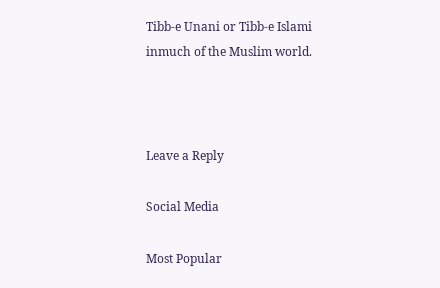Tibb-e Unani or Tibb-e Islami inmuch of the Muslim world.



Leave a Reply

Social Media

Most Popular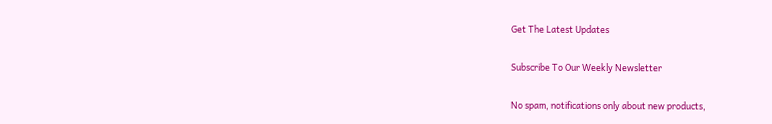Get The Latest Updates

Subscribe To Our Weekly Newsletter

No spam, notifications only about new products,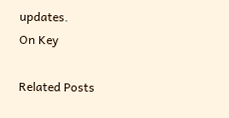updates.
On Key

Related Posts